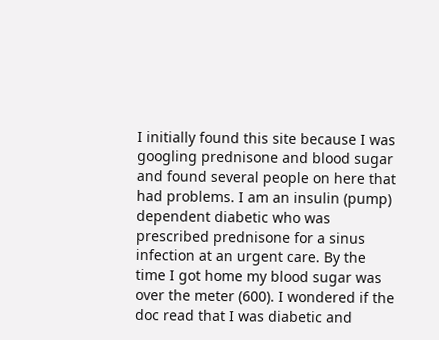I initially found this site because I was googling prednisone and blood sugar and found several people on here that had problems. I am an insulin (pump) dependent diabetic who was prescribed prednisone for a sinus infection at an urgent care. By the time I got home my blood sugar was over the meter (600). I wondered if the doc read that I was diabetic and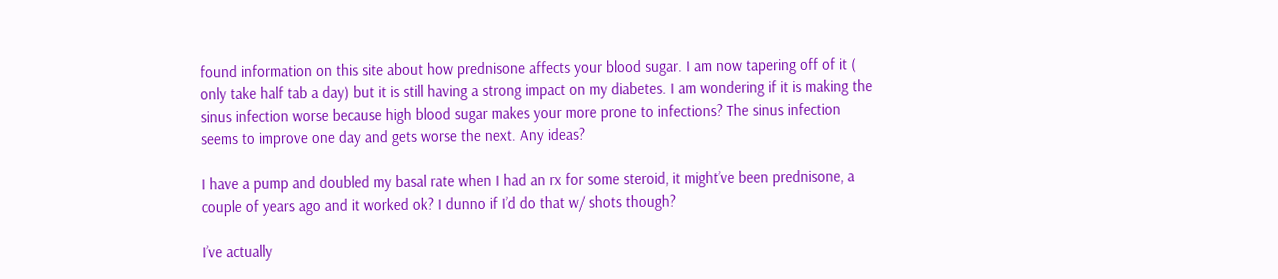found information on this site about how prednisone affects your blood sugar. I am now tapering off of it ( only take half tab a day) but it is still having a strong impact on my diabetes. I am wondering if it is making the sinus infection worse because high blood sugar makes your more prone to infections? The sinus infection seems to improve one day and gets worse the next. Any ideas?

I have a pump and doubled my basal rate when I had an rx for some steroid, it might’ve been prednisone, a couple of years ago and it worked ok? I dunno if I’d do that w/ shots though?

I’ve actually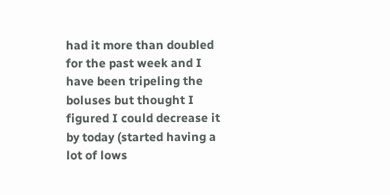had it more than doubled for the past week and I have been tripeling the boluses but thought I figured I could decrease it by today (started having a lot of lows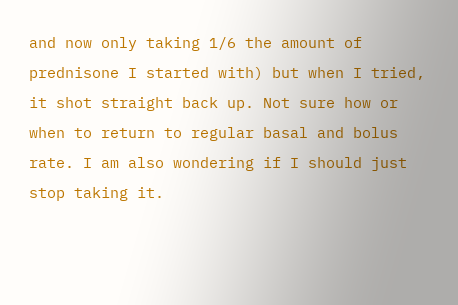and now only taking 1/6 the amount of prednisone I started with) but when I tried, it shot straight back up. Not sure how or when to return to regular basal and bolus rate. I am also wondering if I should just stop taking it.